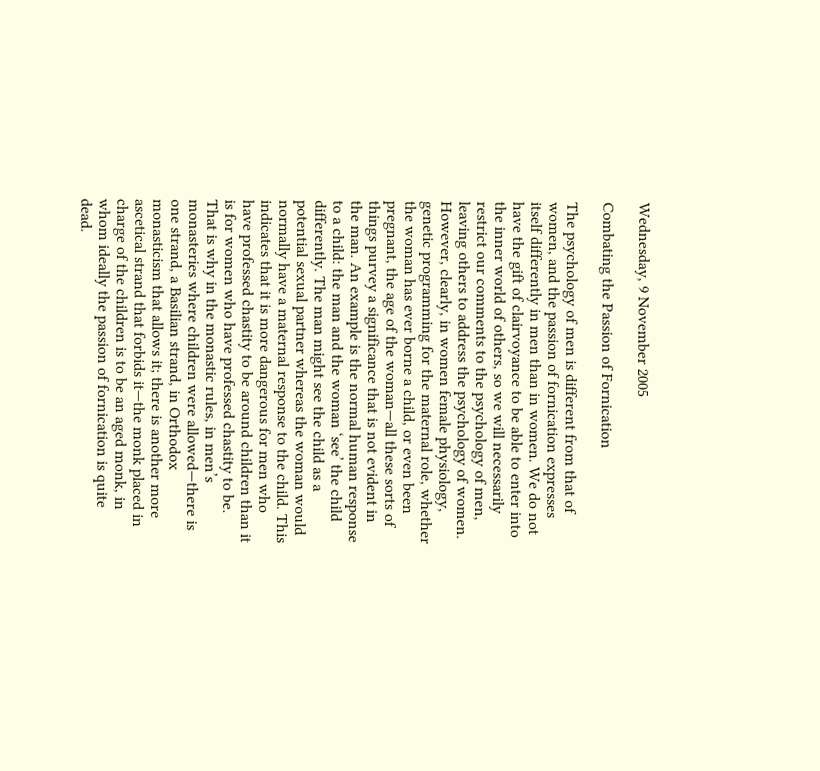Wednesday, 9 November 2005

Combating the Passion of Fornication

The psychology of men is different from that of women, and the passion of fornication expresses itself differently in men than in women. We do not have the gift of clairvoyance to be able to enter into the inner world of others, so we will necessarily restrict our comments to the psychology of men, leaving others to address the psychology of women. However, clearly, in women female physiology, genetic programming for the maternal role, whether the woman has ever borne a child, or even been pregnant, the age of the woman—all these sorts of things purvey a significance that is not evident in the man. An example is the normal human response to a child: the man and the woman ‘see’ the child differently. The man might see the child as a potential sexual partner whereas the woman would normally have a maternal response to the child. This indicates that it is more dangerous for men who have professed chastity to be around children than it is for women who have professed chastity to be. That is why in the monastic rules, in men’s monasteries where children were allowed—there is one strand, a Basilian strand, in Orthodox monasticism that allows it; there is another more ascetical strand that forbids it—the monk placed in charge of the children is to be an aged monk, in whom ideally the passion of fornication is quite dead.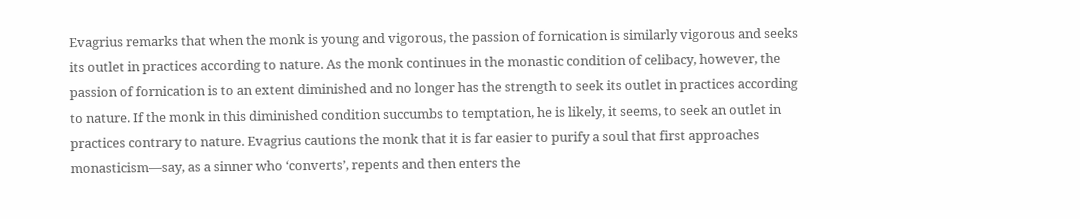Evagrius remarks that when the monk is young and vigorous, the passion of fornication is similarly vigorous and seeks its outlet in practices according to nature. As the monk continues in the monastic condition of celibacy, however, the passion of fornication is to an extent diminished and no longer has the strength to seek its outlet in practices according to nature. If the monk in this diminished condition succumbs to temptation, he is likely, it seems, to seek an outlet in practices contrary to nature. Evagrius cautions the monk that it is far easier to purify a soul that first approaches monasticism—say, as a sinner who ‘converts’, repents and then enters the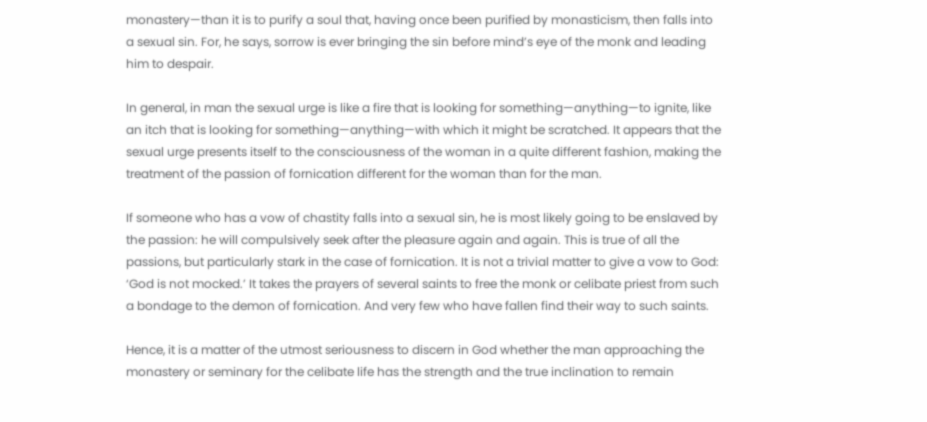monastery—than it is to purify a soul that, having once been purified by monasticism, then falls into a sexual sin. For, he says, sorrow is ever bringing the sin before mind’s eye of the monk and leading him to despair.

In general, in man the sexual urge is like a fire that is looking for something—anything—to ignite, like an itch that is looking for something—anything—with which it might be scratched. It appears that the sexual urge presents itself to the consciousness of the woman in a quite different fashion, making the treatment of the passion of fornication different for the woman than for the man.

If someone who has a vow of chastity falls into a sexual sin, he is most likely going to be enslaved by the passion: he will compulsively seek after the pleasure again and again. This is true of all the passions, but particularly stark in the case of fornication. It is not a trivial matter to give a vow to God: ‘God is not mocked.’ It takes the prayers of several saints to free the monk or celibate priest from such a bondage to the demon of fornication. And very few who have fallen find their way to such saints.

Hence, it is a matter of the utmost seriousness to discern in God whether the man approaching the monastery or seminary for the celibate life has the strength and the true inclination to remain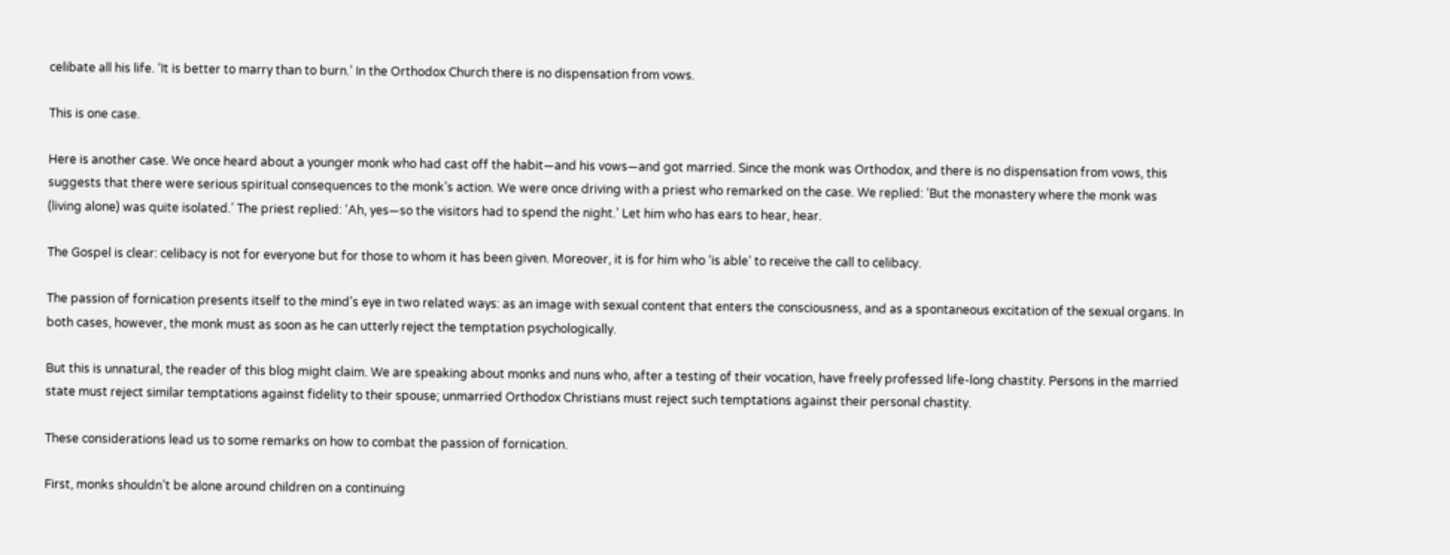celibate all his life. ‘It is better to marry than to burn.’ In the Orthodox Church there is no dispensation from vows.

This is one case.

Here is another case. We once heard about a younger monk who had cast off the habit—and his vows—and got married. Since the monk was Orthodox, and there is no dispensation from vows, this suggests that there were serious spiritual consequences to the monk’s action. We were once driving with a priest who remarked on the case. We replied: ‘But the monastery where the monk was (living alone) was quite isolated.’ The priest replied: ‘Ah, yes—so the visitors had to spend the night.’ Let him who has ears to hear, hear.

The Gospel is clear: celibacy is not for everyone but for those to whom it has been given. Moreover, it is for him who ‘is able’ to receive the call to celibacy.

The passion of fornication presents itself to the mind’s eye in two related ways: as an image with sexual content that enters the consciousness, and as a spontaneous excitation of the sexual organs. In both cases, however, the monk must as soon as he can utterly reject the temptation psychologically.

But this is unnatural, the reader of this blog might claim. We are speaking about monks and nuns who, after a testing of their vocation, have freely professed life-long chastity. Persons in the married state must reject similar temptations against fidelity to their spouse; unmarried Orthodox Christians must reject such temptations against their personal chastity.

These considerations lead us to some remarks on how to combat the passion of fornication.

First, monks shouldn’t be alone around children on a continuing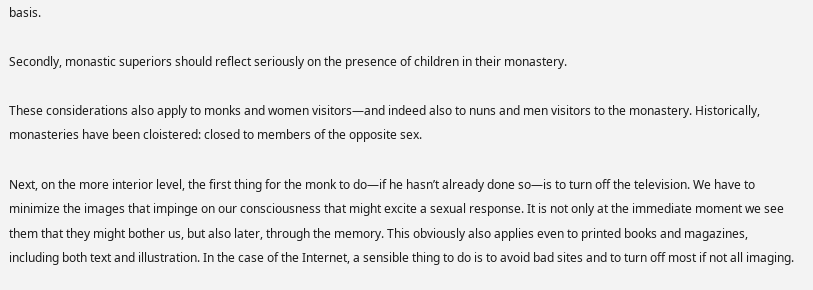basis.

Secondly, monastic superiors should reflect seriously on the presence of children in their monastery.

These considerations also apply to monks and women visitors—and indeed also to nuns and men visitors to the monastery. Historically, monasteries have been cloistered: closed to members of the opposite sex.

Next, on the more interior level, the first thing for the monk to do—if he hasn’t already done so—is to turn off the television. We have to minimize the images that impinge on our consciousness that might excite a sexual response. It is not only at the immediate moment we see them that they might bother us, but also later, through the memory. This obviously also applies even to printed books and magazines, including both text and illustration. In the case of the Internet, a sensible thing to do is to avoid bad sites and to turn off most if not all imaging.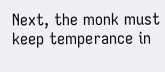Next, the monk must keep temperance in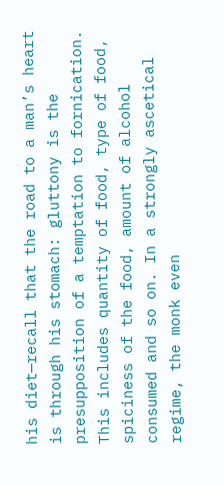his diet—recall that the road to a man’s heart is through his stomach: gluttony is the presupposition of a temptation to fornication. This includes quantity of food, type of food, spiciness of the food, amount of alcohol consumed and so on. In a strongly ascetical regime, the monk even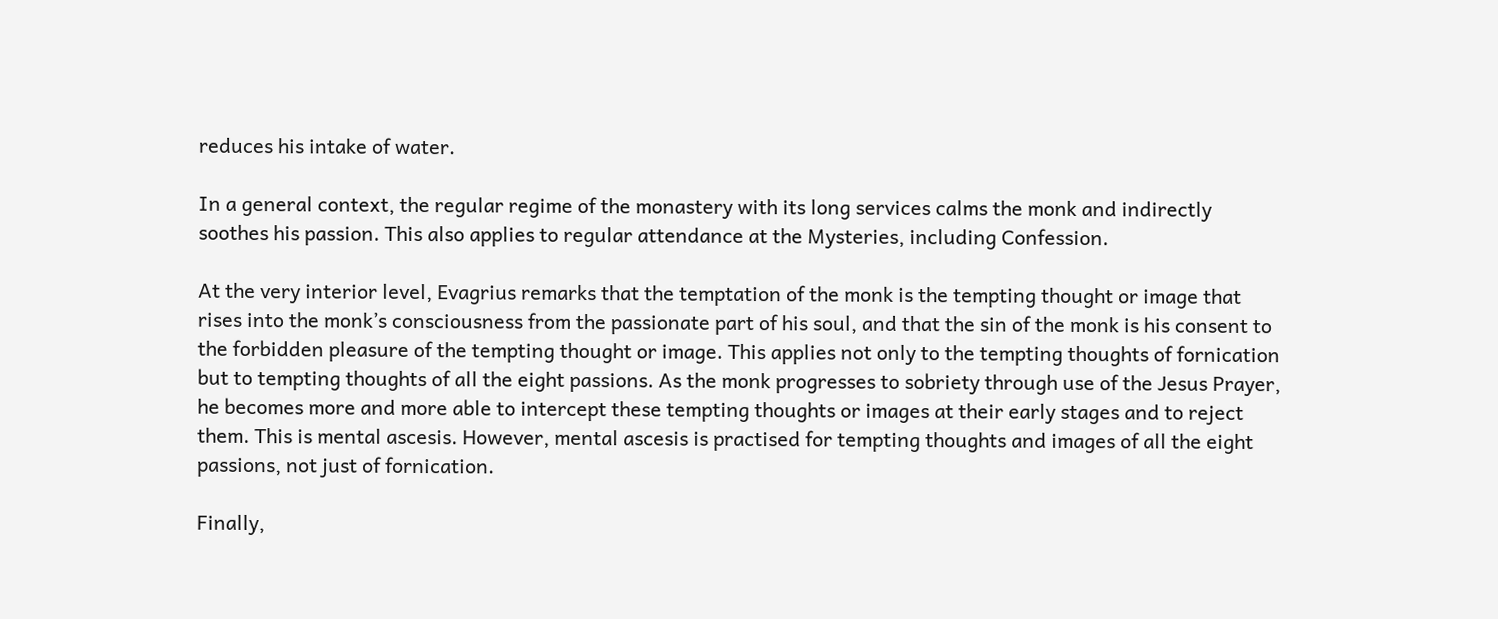reduces his intake of water.

In a general context, the regular regime of the monastery with its long services calms the monk and indirectly soothes his passion. This also applies to regular attendance at the Mysteries, including Confession.

At the very interior level, Evagrius remarks that the temptation of the monk is the tempting thought or image that rises into the monk’s consciousness from the passionate part of his soul, and that the sin of the monk is his consent to the forbidden pleasure of the tempting thought or image. This applies not only to the tempting thoughts of fornication but to tempting thoughts of all the eight passions. As the monk progresses to sobriety through use of the Jesus Prayer, he becomes more and more able to intercept these tempting thoughts or images at their early stages and to reject them. This is mental ascesis. However, mental ascesis is practised for tempting thoughts and images of all the eight passions, not just of fornication.

Finally,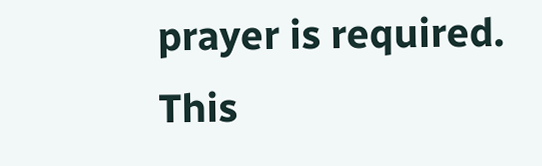prayer is required. This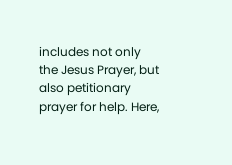includes not only the Jesus Prayer, but also petitionary prayer for help. Here,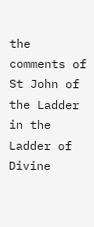the comments of St John of the Ladder in the Ladder of Divine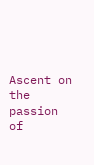Ascent on the passion of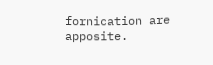fornication are apposite.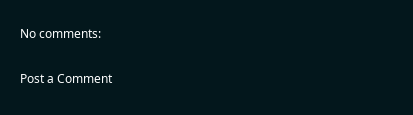No comments:

Post a Comment